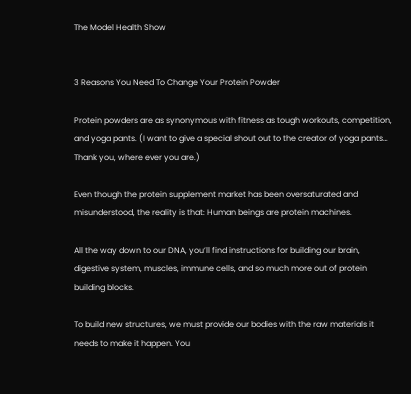The Model Health Show


3 Reasons You Need To Change Your Protein Powder

Protein powders are as synonymous with fitness as tough workouts, competition, and yoga pants. (I want to give a special shout out to the creator of yoga pants… Thank you, where ever you are.)

Even though the protein supplement market has been oversaturated and misunderstood, the reality is that: Human beings are protein machines.

All the way down to our DNA, you’ll find instructions for building our brain, digestive system, muscles, immune cells, and so much more out of protein building blocks.

To build new structures, we must provide our bodies with the raw materials it needs to make it happen. You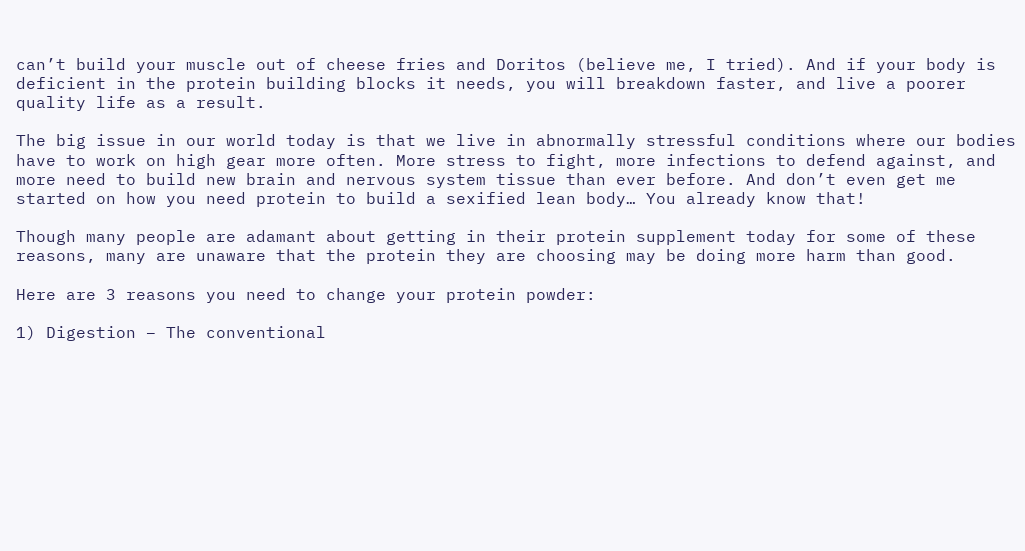can’t build your muscle out of cheese fries and Doritos (believe me, I tried). And if your body is deficient in the protein building blocks it needs, you will breakdown faster, and live a poorer quality life as a result.

The big issue in our world today is that we live in abnormally stressful conditions where our bodies have to work on high gear more often. More stress to fight, more infections to defend against, and more need to build new brain and nervous system tissue than ever before. And don’t even get me started on how you need protein to build a sexified lean body… You already know that!

Though many people are adamant about getting in their protein supplement today for some of these reasons, many are unaware that the protein they are choosing may be doing more harm than good.

Here are 3 reasons you need to change your protein powder:

1) Digestion – The conventional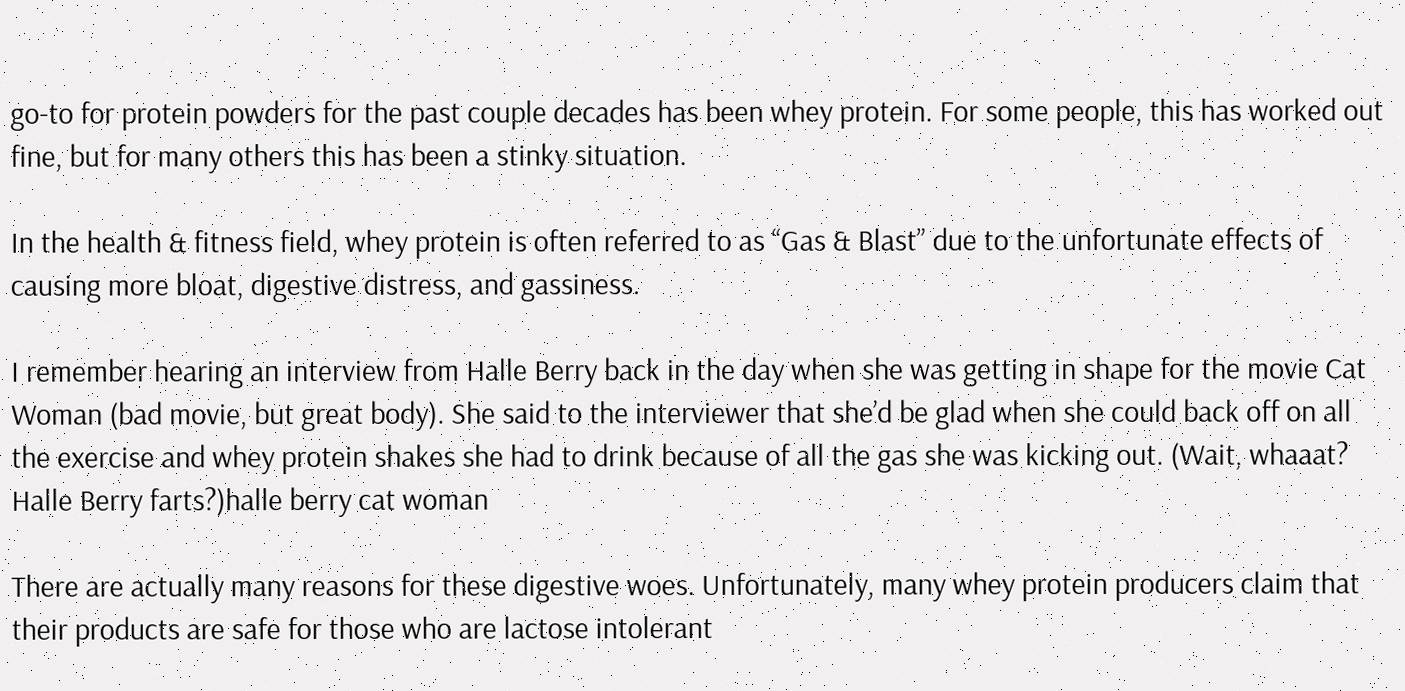go-to for protein powders for the past couple decades has been whey protein. For some people, this has worked out fine, but for many others this has been a stinky situation.

In the health & fitness field, whey protein is often referred to as “Gas & Blast” due to the unfortunate effects of causing more bloat, digestive distress, and gassiness.

I remember hearing an interview from Halle Berry back in the day when she was getting in shape for the movie Cat Woman (bad movie, but great body). She said to the interviewer that she’d be glad when she could back off on all the exercise and whey protein shakes she had to drink because of all the gas she was kicking out. (Wait, whaaat? Halle Berry farts?)halle berry cat woman

There are actually many reasons for these digestive woes. Unfortunately, many whey protein producers claim that their products are safe for those who are lactose intolerant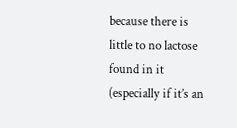because there is little to no lactose found in it (especially if it’s an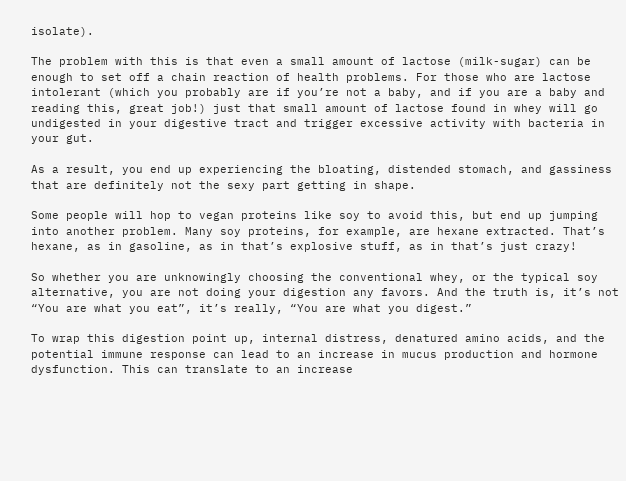isolate).

The problem with this is that even a small amount of lactose (milk-sugar) can be enough to set off a chain reaction of health problems. For those who are lactose intolerant (which you probably are if you’re not a baby, and if you are a baby and reading this, great job!) just that small amount of lactose found in whey will go undigested in your digestive tract and trigger excessive activity with bacteria in your gut.

As a result, you end up experiencing the bloating, distended stomach, and gassiness that are definitely not the sexy part getting in shape.

Some people will hop to vegan proteins like soy to avoid this, but end up jumping into another problem. Many soy proteins, for example, are hexane extracted. That’s hexane, as in gasoline, as in that’s explosive stuff, as in that’s just crazy!

So whether you are unknowingly choosing the conventional whey, or the typical soy alternative, you are not doing your digestion any favors. And the truth is, it’s not “You are what you eat”, it’s really, “You are what you digest.”

To wrap this digestion point up, internal distress, denatured amino acids, and the potential immune response can lead to an increase in mucus production and hormone dysfunction. This can translate to an increase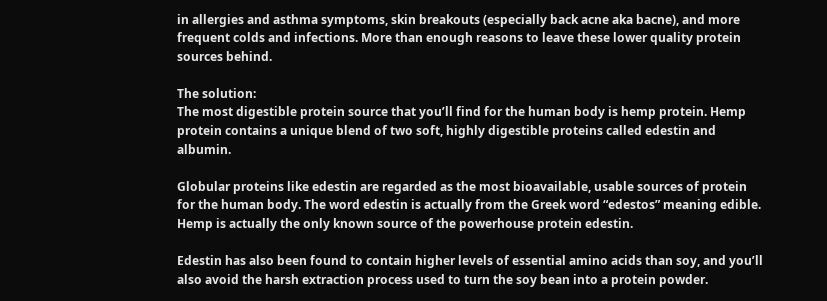in allergies and asthma symptoms, skin breakouts (especially back acne aka bacne), and more frequent colds and infections. More than enough reasons to leave these lower quality protein sources behind.

The solution:
The most digestible protein source that you’ll find for the human body is hemp protein. Hemp protein contains a unique blend of two soft, highly digestible proteins called edestin and albumin.

Globular proteins like edestin are regarded as the most bioavailable, usable sources of protein for the human body. The word edestin is actually from the Greek word “edestos” meaning edible. Hemp is actually the only known source of the powerhouse protein edestin.

Edestin has also been found to contain higher levels of essential amino acids than soy, and you’ll also avoid the harsh extraction process used to turn the soy bean into a protein powder.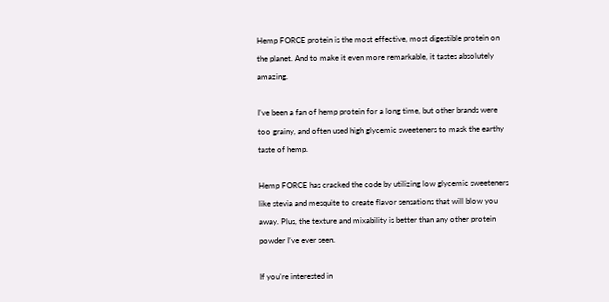Hemp FORCE protein is the most effective, most digestible protein on the planet. And to make it even more remarkable, it tastes absolutely amazing.

I’ve been a fan of hemp protein for a long time, but other brands were too grainy, and often used high glycemic sweeteners to mask the earthy taste of hemp.

Hemp FORCE has cracked the code by utilizing low glycemic sweeteners like stevia and mesquite to create flavor sensations that will blow you away. Plus, the texture and mixability is better than any other protein powder I’ve ever seen.

If you’re interested in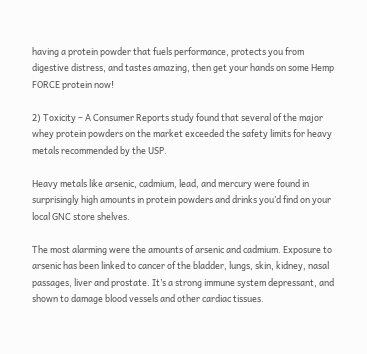having a protein powder that fuels performance, protects you from digestive distress, and tastes amazing, then get your hands on some Hemp FORCE protein now!

2) Toxicity – A Consumer Reports study found that several of the major whey protein powders on the market exceeded the safety limits for heavy metals recommended by the USP.

Heavy metals like arsenic, cadmium, lead, and mercury were found in surprisingly high amounts in protein powders and drinks you’d find on your local GNC store shelves.

The most alarming were the amounts of arsenic and cadmium. Exposure to arsenic has been linked to cancer of the bladder, lungs, skin, kidney, nasal passages, liver and prostate. It’s a strong immune system depressant, and shown to damage blood vessels and other cardiac tissues.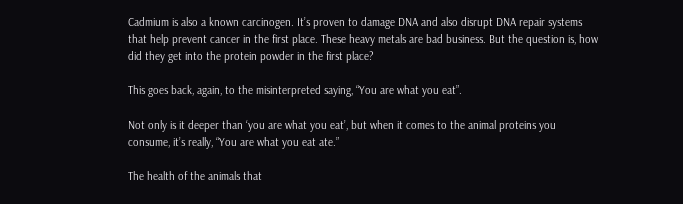Cadmium is also a known carcinogen. It’s proven to damage DNA and also disrupt DNA repair systems that help prevent cancer in the first place. These heavy metals are bad business. But the question is, how did they get into the protein powder in the first place?

This goes back, again, to the misinterpreted saying, “You are what you eat”.

Not only is it deeper than ‘you are what you eat’, but when it comes to the animal proteins you consume, it’s really, “You are what you eat ate.”

The health of the animals that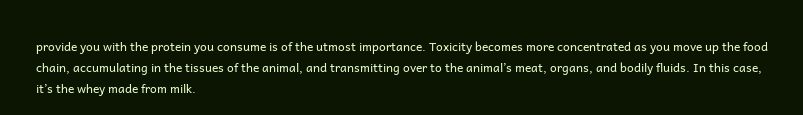provide you with the protein you consume is of the utmost importance. Toxicity becomes more concentrated as you move up the food chain, accumulating in the tissues of the animal, and transmitting over to the animal’s meat, organs, and bodily fluids. In this case, it’s the whey made from milk.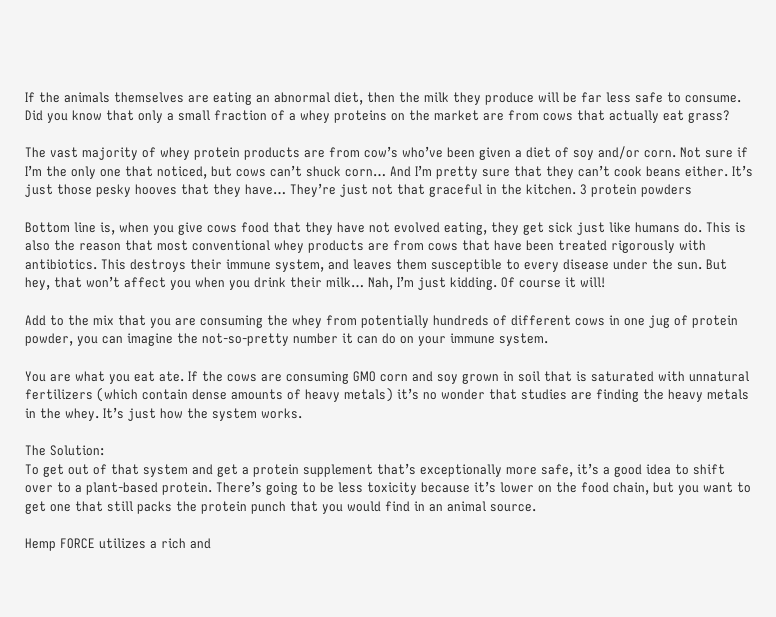If the animals themselves are eating an abnormal diet, then the milk they produce will be far less safe to consume. Did you know that only a small fraction of a whey proteins on the market are from cows that actually eat grass?

The vast majority of whey protein products are from cow’s who’ve been given a diet of soy and/or corn. Not sure if I’m the only one that noticed, but cows can’t shuck corn… And I’m pretty sure that they can’t cook beans either. It’s just those pesky hooves that they have… They’re just not that graceful in the kitchen. 3 protein powders

Bottom line is, when you give cows food that they have not evolved eating, they get sick just like humans do. This is also the reason that most conventional whey products are from cows that have been treated rigorously with antibiotics. This destroys their immune system, and leaves them susceptible to every disease under the sun. But hey, that won’t affect you when you drink their milk… Nah, I’m just kidding. Of course it will!

Add to the mix that you are consuming the whey from potentially hundreds of different cows in one jug of protein powder, you can imagine the not-so-pretty number it can do on your immune system.

You are what you eat ate. If the cows are consuming GMO corn and soy grown in soil that is saturated with unnatural fertilizers (which contain dense amounts of heavy metals) it’s no wonder that studies are finding the heavy metals in the whey. It’s just how the system works.

The Solution:
To get out of that system and get a protein supplement that’s exceptionally more safe, it’s a good idea to shift over to a plant-based protein. There’s going to be less toxicity because it’s lower on the food chain, but you want to get one that still packs the protein punch that you would find in an animal source.

Hemp FORCE utilizes a rich and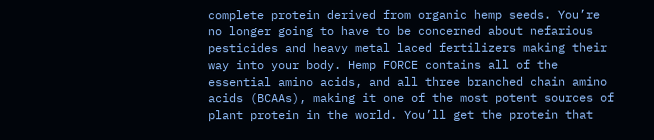complete protein derived from organic hemp seeds. You’re no longer going to have to be concerned about nefarious pesticides and heavy metal laced fertilizers making their way into your body. Hemp FORCE contains all of the essential amino acids, and all three branched chain amino acids (BCAAs), making it one of the most potent sources of plant protein in the world. You’ll get the protein that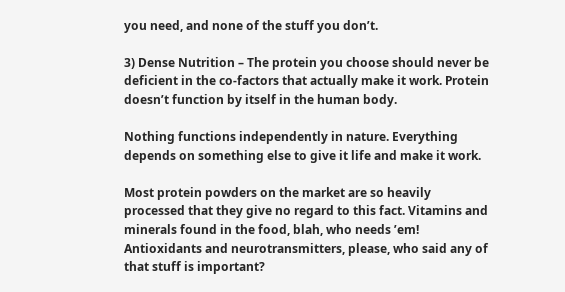you need, and none of the stuff you don’t.

3) Dense Nutrition – The protein you choose should never be deficient in the co-factors that actually make it work. Protein doesn’t function by itself in the human body.

Nothing functions independently in nature. Everything depends on something else to give it life and make it work.

Most protein powders on the market are so heavily processed that they give no regard to this fact. Vitamins and minerals found in the food, blah, who needs ’em! Antioxidants and neurotransmitters, please, who said any of that stuff is important?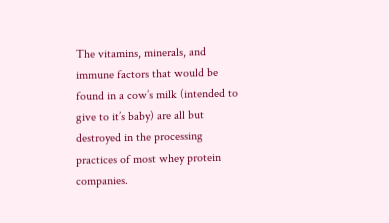The vitamins, minerals, and immune factors that would be found in a cow’s milk (intended to give to it’s baby) are all but destroyed in the processing practices of most whey protein companies.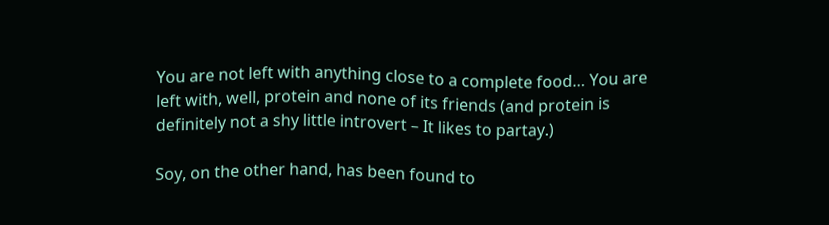You are not left with anything close to a complete food… You are left with, well, protein and none of its friends (and protein is definitely not a shy little introvert – It likes to partay.)

Soy, on the other hand, has been found to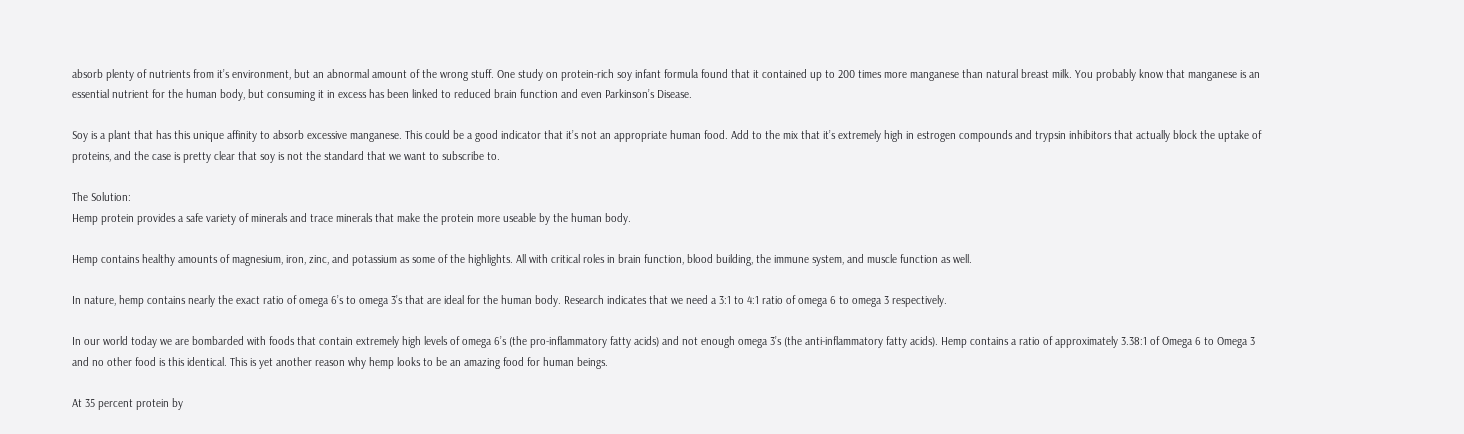absorb plenty of nutrients from it’s environment, but an abnormal amount of the wrong stuff. One study on protein-rich soy infant formula found that it contained up to 200 times more manganese than natural breast milk. You probably know that manganese is an essential nutrient for the human body, but consuming it in excess has been linked to reduced brain function and even Parkinson’s Disease.

Soy is a plant that has this unique affinity to absorb excessive manganese. This could be a good indicator that it’s not an appropriate human food. Add to the mix that it’s extremely high in estrogen compounds and trypsin inhibitors that actually block the uptake of proteins, and the case is pretty clear that soy is not the standard that we want to subscribe to.

The Solution:
Hemp protein provides a safe variety of minerals and trace minerals that make the protein more useable by the human body.

Hemp contains healthy amounts of magnesium, iron, zinc, and potassium as some of the highlights. All with critical roles in brain function, blood building, the immune system, and muscle function as well.

In nature, hemp contains nearly the exact ratio of omega 6’s to omega 3’s that are ideal for the human body. Research indicates that we need a 3:1 to 4:1 ratio of omega 6 to omega 3 respectively.

In our world today we are bombarded with foods that contain extremely high levels of omega 6’s (the pro-inflammatory fatty acids) and not enough omega 3’s (the anti-inflammatory fatty acids). Hemp contains a ratio of approximately 3.38:1 of Omega 6 to Omega 3 and no other food is this identical. This is yet another reason why hemp looks to be an amazing food for human beings.

At 35 percent protein by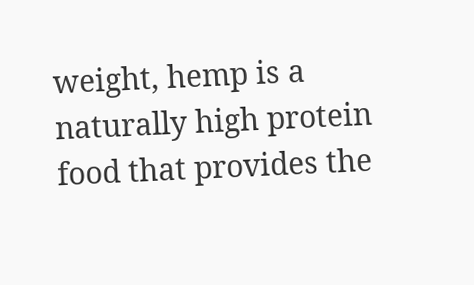weight, hemp is a naturally high protein food that provides the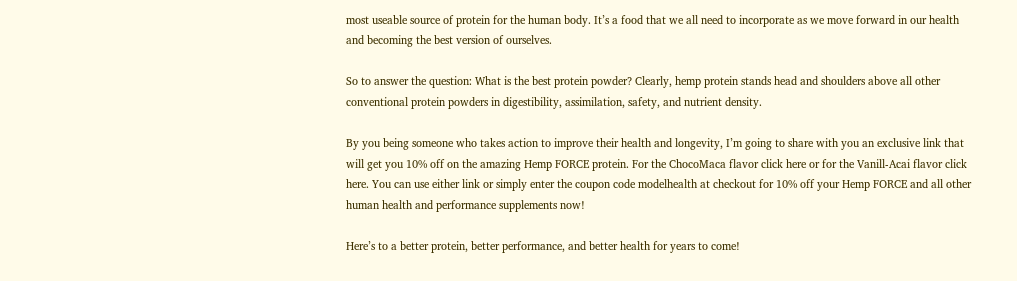most useable source of protein for the human body. It’s a food that we all need to incorporate as we move forward in our health and becoming the best version of ourselves.

So to answer the question: What is the best protein powder? Clearly, hemp protein stands head and shoulders above all other conventional protein powders in digestibility, assimilation, safety, and nutrient density.

By you being someone who takes action to improve their health and longevity, I’m going to share with you an exclusive link that will get you 10% off on the amazing Hemp FORCE protein. For the ChocoMaca flavor click here or for the Vanill-Acai flavor click here. You can use either link or simply enter the coupon code modelhealth at checkout for 10% off your Hemp FORCE and all other human health and performance supplements now!

Here’s to a better protein, better performance, and better health for years to come!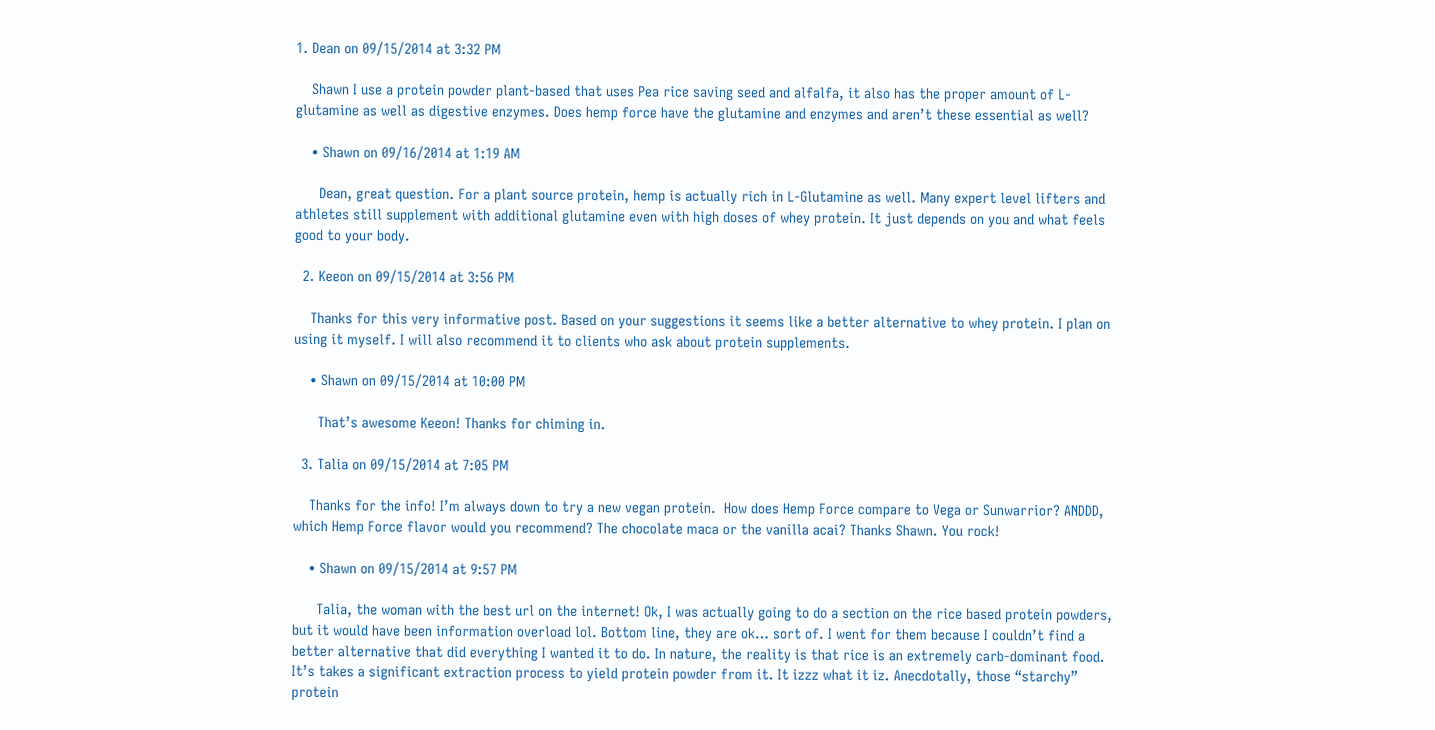1. Dean on 09/15/2014 at 3:32 PM

    Shawn I use a protein powder plant-based that uses Pea rice saving seed and alfalfa, it also has the proper amount of L- glutamine as well as digestive enzymes. Does hemp force have the glutamine and enzymes and aren’t these essential as well?

    • Shawn on 09/16/2014 at 1:19 AM

      Dean, great question. For a plant source protein, hemp is actually rich in L-Glutamine as well. Many expert level lifters and athletes still supplement with additional glutamine even with high doses of whey protein. It just depends on you and what feels good to your body.

  2. Keeon on 09/15/2014 at 3:56 PM

    Thanks for this very informative post. Based on your suggestions it seems like a better alternative to whey protein. I plan on using it myself. I will also recommend it to clients who ask about protein supplements.

    • Shawn on 09/15/2014 at 10:00 PM

      That’s awesome Keeon! Thanks for chiming in.

  3. Talia on 09/15/2014 at 7:05 PM

    Thanks for the info! I’m always down to try a new vegan protein.  How does Hemp Force compare to Vega or Sunwarrior? ANDDD, which Hemp Force flavor would you recommend? The chocolate maca or the vanilla acai? Thanks Shawn. You rock!

    • Shawn on 09/15/2014 at 9:57 PM

      Talia, the woman with the best url on the internet! Ok, I was actually going to do a section on the rice based protein powders, but it would have been information overload lol. Bottom line, they are ok… sort of. I went for them because I couldn’t find a better alternative that did everything I wanted it to do. In nature, the reality is that rice is an extremely carb-dominant food. It’s takes a significant extraction process to yield protein powder from it. It izzz what it iz. Anecdotally, those “starchy” protein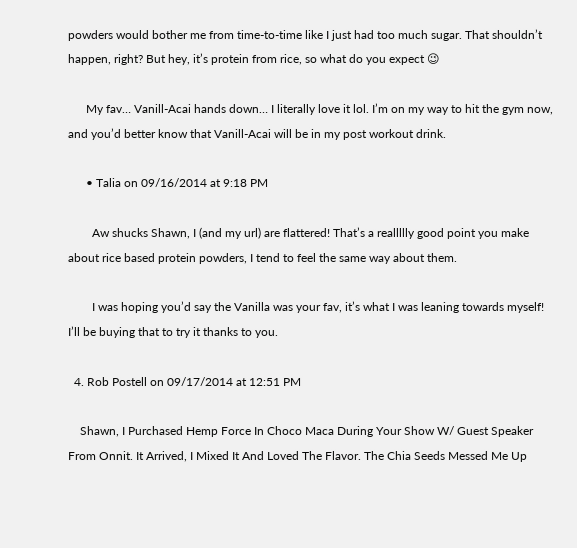powders would bother me from time-to-time like I just had too much sugar. That shouldn’t happen, right? But hey, it’s protein from rice, so what do you expect 😉

      My fav… Vanill-Acai hands down… I literally love it lol. I’m on my way to hit the gym now, and you’d better know that Vanill-Acai will be in my post workout drink.

      • Talia on 09/16/2014 at 9:18 PM

        Aw shucks Shawn, I (and my url) are flattered! That’s a reallllly good point you make about rice based protein powders, I tend to feel the same way about them.

        I was hoping you’d say the Vanilla was your fav, it’s what I was leaning towards myself! I’ll be buying that to try it thanks to you.

  4. Rob Postell on 09/17/2014 at 12:51 PM

    Shawn, I Purchased Hemp Force In Choco Maca During Your Show W/ Guest Speaker From Onnit. It Arrived, I Mixed It And Loved The Flavor. The Chia Seeds Messed Me Up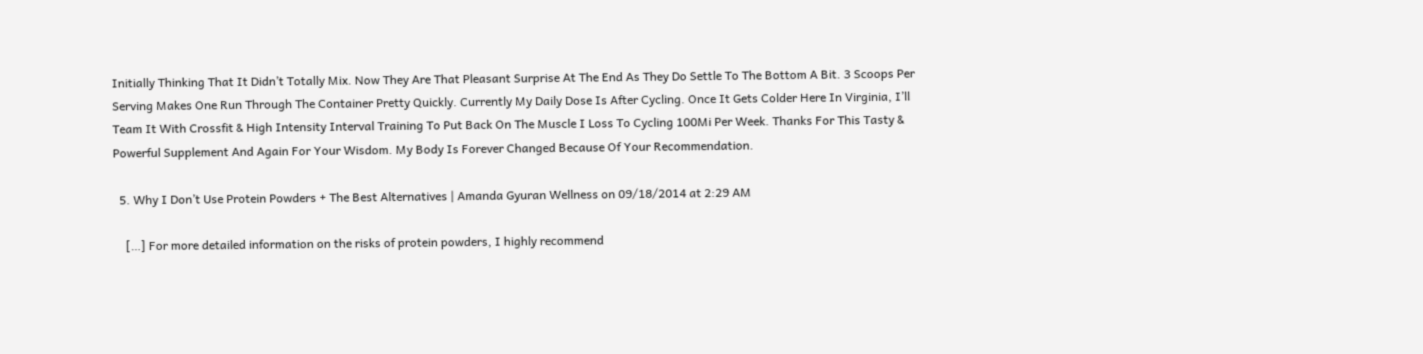Initially Thinking That It Didn’t Totally Mix. Now They Are That Pleasant Surprise At The End As They Do Settle To The Bottom A Bit. 3 Scoops Per Serving Makes One Run Through The Container Pretty Quickly. Currently My Daily Dose Is After Cycling. Once It Gets Colder Here In Virginia, I’ll Team It With Crossfit & High Intensity Interval Training To Put Back On The Muscle I Loss To Cycling 100Mi Per Week. Thanks For This Tasty & Powerful Supplement And Again For Your Wisdom. My Body Is Forever Changed Because Of Your Recommendation.

  5. Why I Don’t Use Protein Powders + The Best Alternatives | Amanda Gyuran Wellness on 09/18/2014 at 2:29 AM

    […] For more detailed information on the risks of protein powders, I highly recommend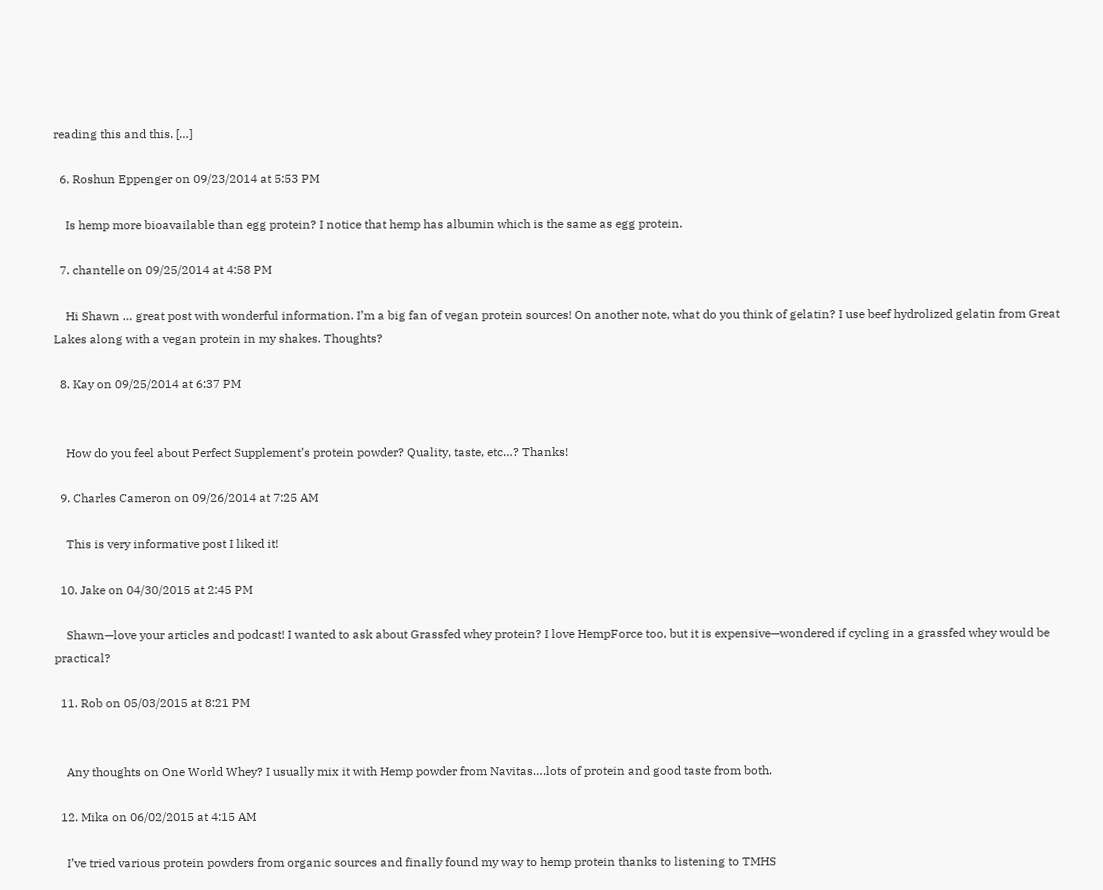reading this and this. […]

  6. Roshun Eppenger on 09/23/2014 at 5:53 PM

    Is hemp more bioavailable than egg protein? I notice that hemp has albumin which is the same as egg protein.

  7. chantelle on 09/25/2014 at 4:58 PM

    Hi Shawn … great post with wonderful information. I’m a big fan of vegan protein sources! On another note, what do you think of gelatin? I use beef hydrolized gelatin from Great Lakes along with a vegan protein in my shakes. Thoughts?

  8. Kay on 09/25/2014 at 6:37 PM


    How do you feel about Perfect Supplement’s protein powder? Quality, taste, etc…? Thanks!

  9. Charles Cameron on 09/26/2014 at 7:25 AM

    This is very informative post I liked it!

  10. Jake on 04/30/2015 at 2:45 PM

    Shawn—love your articles and podcast! I wanted to ask about Grassfed whey protein? I love HempForce too, but it is expensive—wondered if cycling in a grassfed whey would be practical?

  11. Rob on 05/03/2015 at 8:21 PM


    Any thoughts on One World Whey? I usually mix it with Hemp powder from Navitas….lots of protein and good taste from both.

  12. Mika on 06/02/2015 at 4:15 AM

    I’ve tried various protein powders from organic sources and finally found my way to hemp protein thanks to listening to TMHS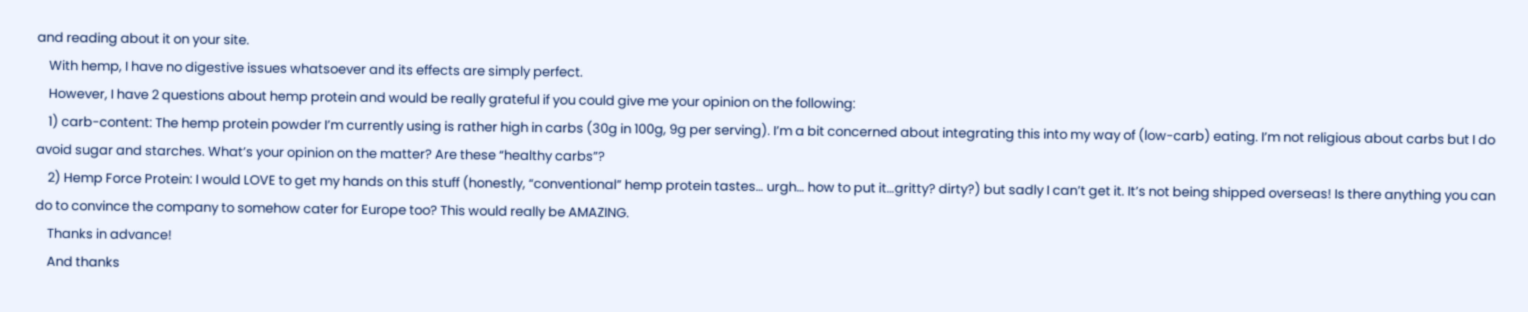and reading about it on your site.
    With hemp, I have no digestive issues whatsoever and its effects are simply perfect.
    However, I have 2 questions about hemp protein and would be really grateful if you could give me your opinion on the following:
    1) carb-content: The hemp protein powder I’m currently using is rather high in carbs (30g in 100g, 9g per serving). I’m a bit concerned about integrating this into my way of (low-carb) eating. I’m not religious about carbs but I do avoid sugar and starches. What’s your opinion on the matter? Are these “healthy carbs”?
    2) Hemp Force Protein: I would LOVE to get my hands on this stuff (honestly, “conventional” hemp protein tastes… urgh… how to put it…gritty? dirty?) but sadly I can’t get it. It’s not being shipped overseas! Is there anything you can do to convince the company to somehow cater for Europe too? This would really be AMAZING.
    Thanks in advance!
    And thanks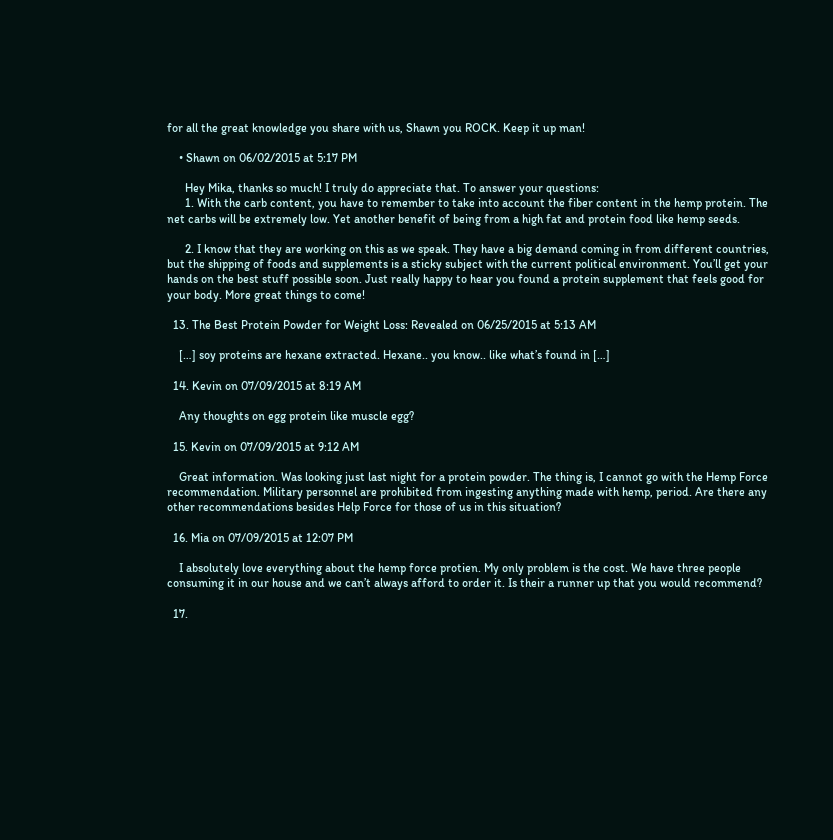for all the great knowledge you share with us, Shawn you ROCK. Keep it up man!

    • Shawn on 06/02/2015 at 5:17 PM

      Hey Mika, thanks so much! I truly do appreciate that. To answer your questions:
      1. With the carb content, you have to remember to take into account the fiber content in the hemp protein. The net carbs will be extremely low. Yet another benefit of being from a high fat and protein food like hemp seeds.

      2. I know that they are working on this as we speak. They have a big demand coming in from different countries, but the shipping of foods and supplements is a sticky subject with the current political environment. You’ll get your hands on the best stuff possible soon. Just really happy to hear you found a protein supplement that feels good for your body. More great things to come!

  13. The Best Protein Powder for Weight Loss: Revealed on 06/25/2015 at 5:13 AM

    […] soy proteins are hexane extracted. Hexane.. you know.. like what’s found in […]

  14. Kevin on 07/09/2015 at 8:19 AM

    Any thoughts on egg protein like muscle egg?

  15. Kevin on 07/09/2015 at 9:12 AM

    Great information. Was looking just last night for a protein powder. The thing is, I cannot go with the Hemp Force recommendation. Military personnel are prohibited from ingesting anything made with hemp, period. Are there any other recommendations besides Help Force for those of us in this situation?

  16. Mia on 07/09/2015 at 12:07 PM

    I absolutely love everything about the hemp force protien. My only problem is the cost. We have three people consuming it in our house and we can’t always afford to order it. Is their a runner up that you would recommend?

  17.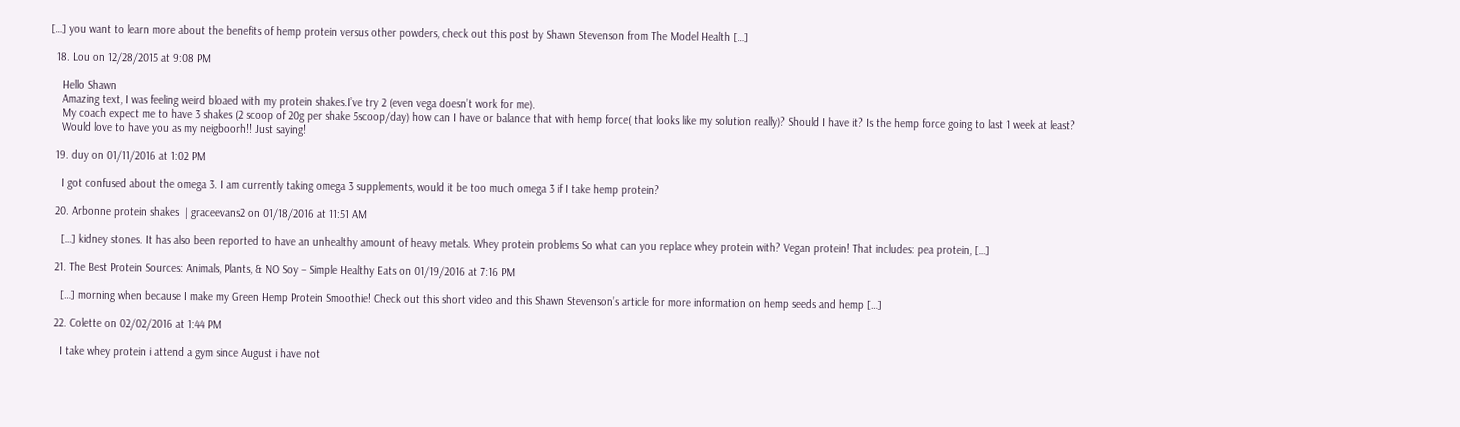[…] you want to learn more about the benefits of hemp protein versus other powders, check out this post by Shawn Stevenson from The Model Health […]

  18. Lou on 12/28/2015 at 9:08 PM

    Hello Shawn
    Amazing text, I was feeling weird bloaed with my protein shakes.I’ve try 2 (even vega doesn’t work for me).
    My coach expect me to have 3 shakes (2 scoop of 20g per shake 5scoop/day) how can I have or balance that with hemp force( that looks like my solution really)? Should I have it? Is the hemp force going to last 1 week at least?
    Would love to have you as my neigboorh!! Just saying!

  19. duy on 01/11/2016 at 1:02 PM

    I got confused about the omega 3. I am currently taking omega 3 supplements, would it be too much omega 3 if I take hemp protein?

  20. Arbonne protein shakes  | graceevans2 on 01/18/2016 at 11:51 AM

    […] kidney stones. It has also been reported to have an unhealthy amount of heavy metals. Whey protein problems So what can you replace whey protein with? Vegan protein! That includes: pea protein, […]

  21. The Best Protein Sources: Animals, Plants, & NO Soy – Simple Healthy Eats on 01/19/2016 at 7:16 PM

    […] morning when because I make my Green Hemp Protein Smoothie! Check out this short video and this Shawn Stevenson’s article for more information on hemp seeds and hemp […]

  22. Colette on 02/02/2016 at 1:44 PM

    I take whey protein i attend a gym since August i have not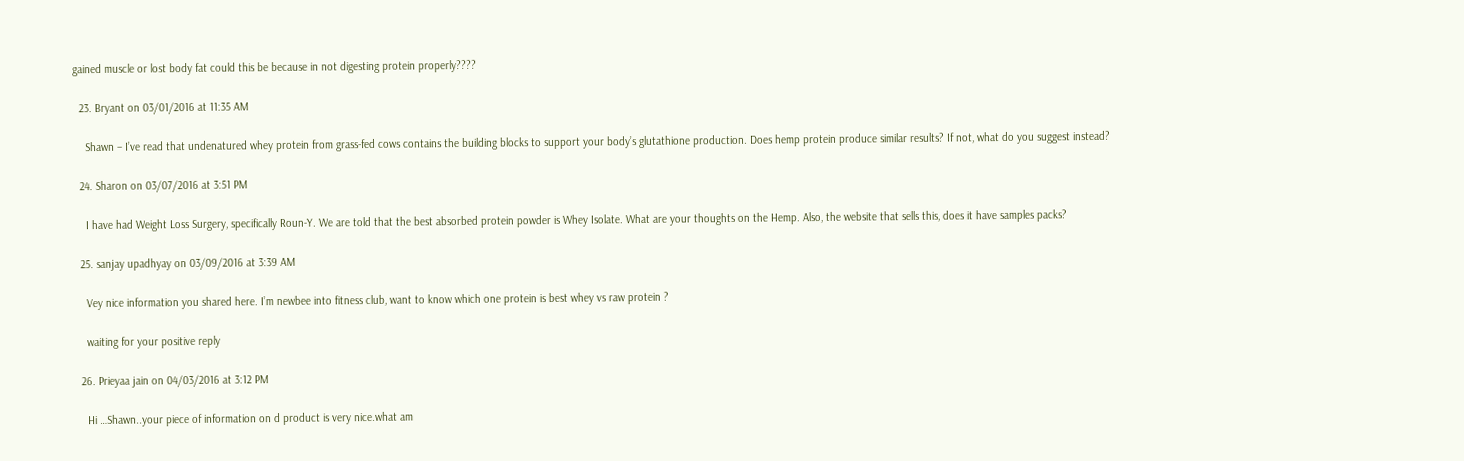gained muscle or lost body fat could this be because in not digesting protein properly????

  23. Bryant on 03/01/2016 at 11:35 AM

    Shawn – I’ve read that undenatured whey protein from grass-fed cows contains the building blocks to support your body’s glutathione production. Does hemp protein produce similar results? If not, what do you suggest instead?

  24. Sharon on 03/07/2016 at 3:51 PM

    I have had Weight Loss Surgery, specifically Roun-Y. We are told that the best absorbed protein powder is Whey Isolate. What are your thoughts on the Hemp. Also, the website that sells this, does it have samples packs?

  25. sanjay upadhyay on 03/09/2016 at 3:39 AM

    Vey nice information you shared here. I’m newbee into fitness club, want to know which one protein is best whey vs raw protein ?

    waiting for your positive reply

  26. Prieyaa jain on 04/03/2016 at 3:12 PM

    Hi …Shawn..your piece of information on d product is very nice.what am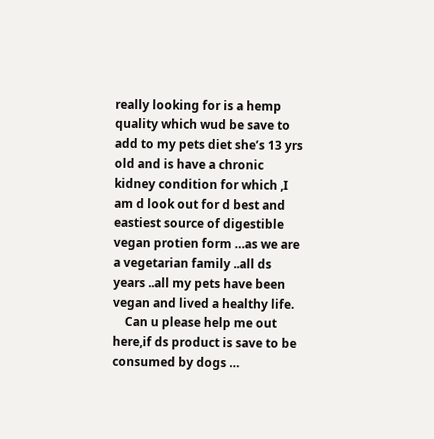really looking for is a hemp quality which wud be save to add to my pets diet she’s 13 yrs old and is have a chronic kidney condition for which ,I am d look out for d best and eastiest source of digestible vegan protien form …as we are a vegetarian family ..all ds years ..all my pets have been vegan and lived a healthy life.
    Can u please help me out here,if ds product is save to be consumed by dogs …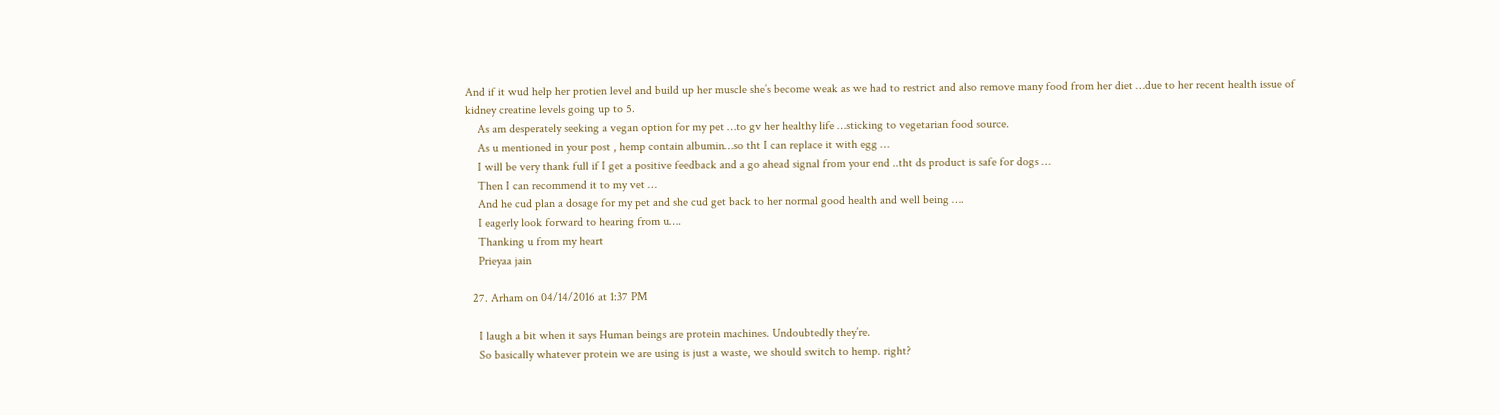And if it wud help her protien level and build up her muscle she’s become weak as we had to restrict and also remove many food from her diet …due to her recent health issue of kidney creatine levels going up to 5.
    As am desperately seeking a vegan option for my pet …to gv her healthy life …sticking to vegetarian food source.
    As u mentioned in your post , hemp contain albumin…so tht I can replace it with egg …
    I will be very thank full if I get a positive feedback and a go ahead signal from your end ..tht ds product is safe for dogs …
    Then I can recommend it to my vet …
    And he cud plan a dosage for my pet and she cud get back to her normal good health and well being ….
    I eagerly look forward to hearing from u….
    Thanking u from my heart
    Prieyaa jain

  27. Arham on 04/14/2016 at 1:37 PM

    I laugh a bit when it says Human beings are protein machines. Undoubtedly they’re.
    So basically whatever protein we are using is just a waste, we should switch to hemp. right?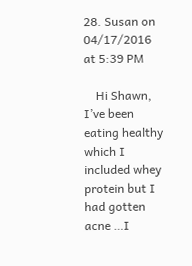28. Susan on 04/17/2016 at 5:39 PM

    Hi Shawn, I’ve been eating healthy which I included whey protein but I had gotten acne …I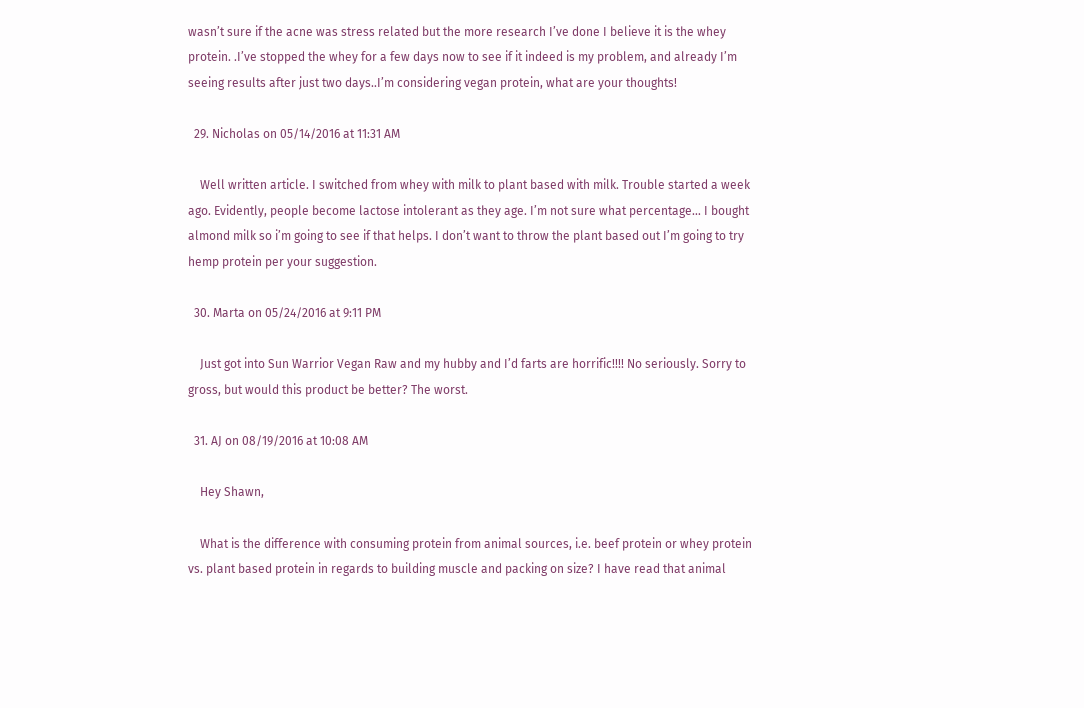wasn’t sure if the acne was stress related but the more research I’ve done I believe it is the whey protein. .I’ve stopped the whey for a few days now to see if it indeed is my problem, and already I’m seeing results after just two days..I’m considering vegan protein, what are your thoughts!

  29. Nicholas on 05/14/2016 at 11:31 AM

    Well written article. I switched from whey with milk to plant based with milk. Trouble started a week ago. Evidently, people become lactose intolerant as they age. I’m not sure what percentage… I bought almond milk so i’m going to see if that helps. I don’t want to throw the plant based out I’m going to try hemp protein per your suggestion.

  30. Marta on 05/24/2016 at 9:11 PM

    Just got into Sun Warrior Vegan Raw and my hubby and I’d farts are horrific!!!! No seriously. Sorry to gross, but would this product be better? The worst.

  31. AJ on 08/19/2016 at 10:08 AM

    Hey Shawn,

    What is the difference with consuming protein from animal sources, i.e. beef protein or whey protein vs. plant based protein in regards to building muscle and packing on size? I have read that animal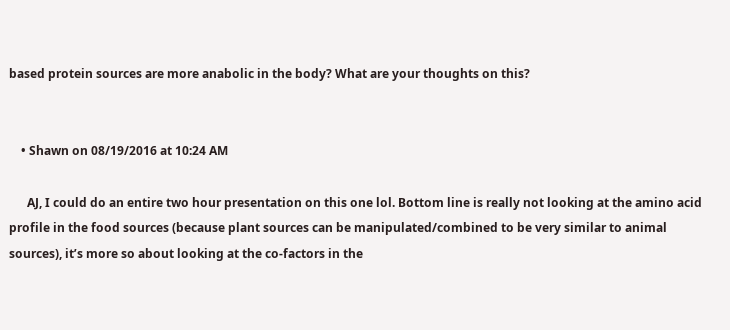based protein sources are more anabolic in the body? What are your thoughts on this?


    • Shawn on 08/19/2016 at 10:24 AM

      AJ, I could do an entire two hour presentation on this one lol. Bottom line is really not looking at the amino acid profile in the food sources (because plant sources can be manipulated/combined to be very similar to animal sources), it’s more so about looking at the co-factors in the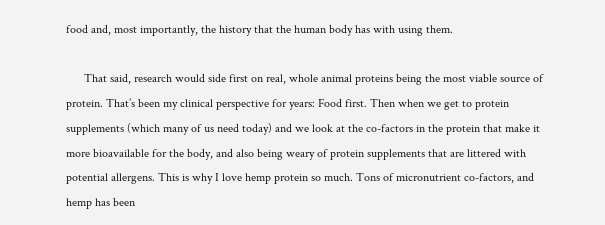food and, most importantly, the history that the human body has with using them.

      That said, research would side first on real, whole animal proteins being the most viable source of protein. That’s been my clinical perspective for years: Food first. Then when we get to protein supplements (which many of us need today) and we look at the co-factors in the protein that make it more bioavailable for the body, and also being weary of protein supplements that are littered with potential allergens. This is why I love hemp protein so much. Tons of micronutrient co-factors, and hemp has been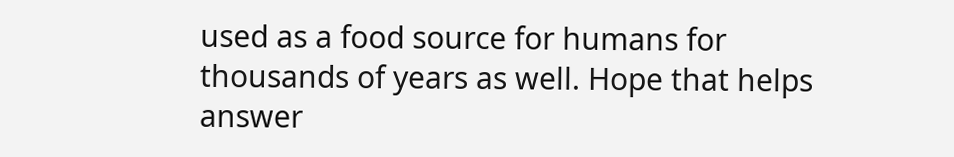used as a food source for humans for thousands of years as well. Hope that helps answer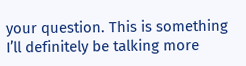your question. This is something I’ll definitely be talking more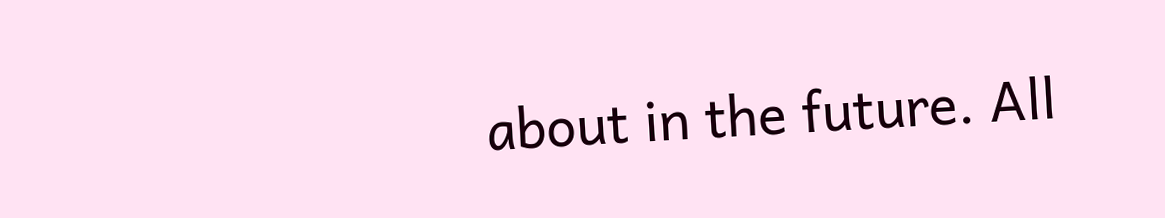about in the future. All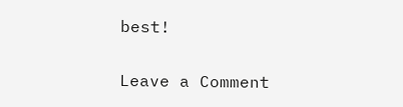best!

Leave a Comment